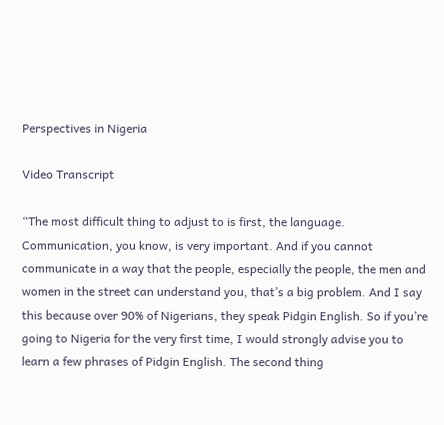Perspectives in Nigeria

Video Transcript

“The most difficult thing to adjust to is first, the language. Communication, you know, is very important. And if you cannot communicate in a way that the people, especially the people, the men and women in the street can understand you, that’s a big problem. And I say this because over 90% of Nigerians, they speak Pidgin English. So if you’re going to Nigeria for the very first time, I would strongly advise you to learn a few phrases of Pidgin English. The second thing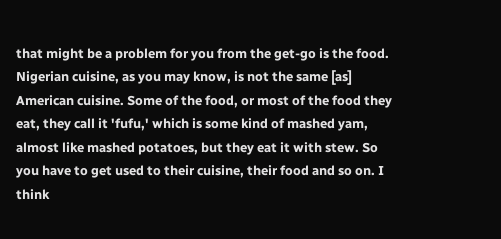that might be a problem for you from the get-go is the food. Nigerian cuisine, as you may know, is not the same [as] American cuisine. Some of the food, or most of the food they eat, they call it 'fufu,' which is some kind of mashed yam, almost like mashed potatoes, but they eat it with stew. So you have to get used to their cuisine, their food and so on. I think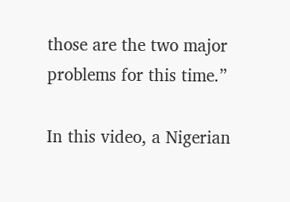those are the two major problems for this time.”

In this video, a Nigerian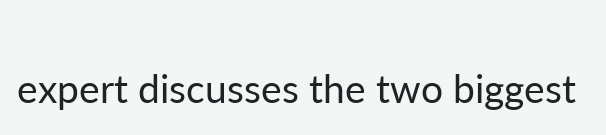expert discusses the two biggest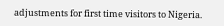adjustments for first time visitors to Nigeria.